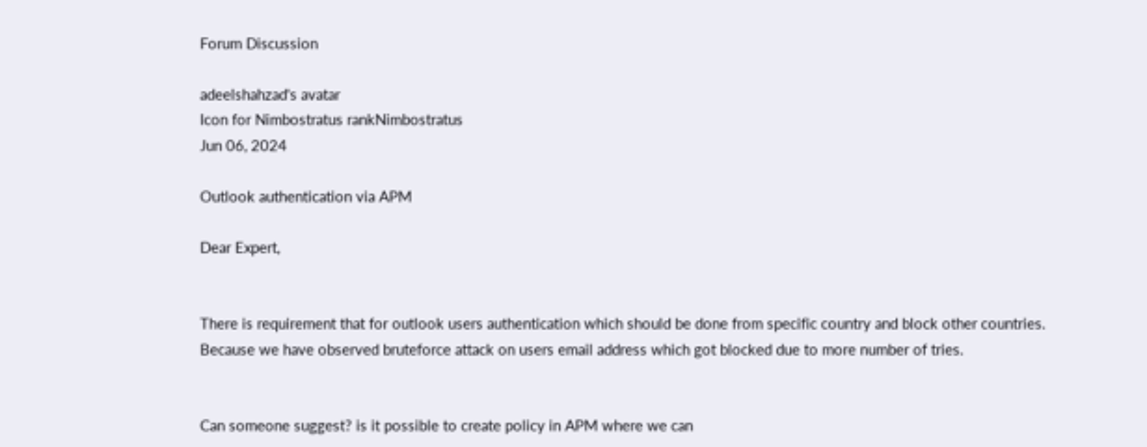Forum Discussion

adeelshahzad's avatar
Icon for Nimbostratus rankNimbostratus
Jun 06, 2024

Outlook authentication via APM

Dear Expert,


There is requirement that for outlook users authentication which should be done from specific country and block other countries. Because we have observed bruteforce attack on users email address which got blocked due to more number of tries.


Can someone suggest? is it possible to create policy in APM where we can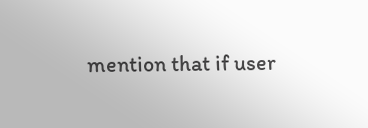mention that if user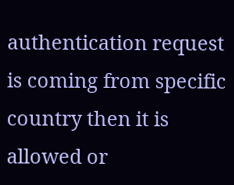authentication request is coming from specific country then it is allowed or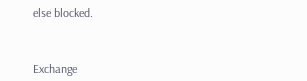else blocked.



Exchange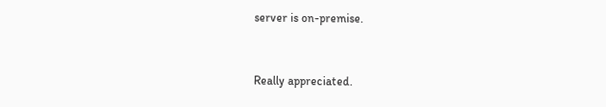server is on-premise.


Really appreciated.